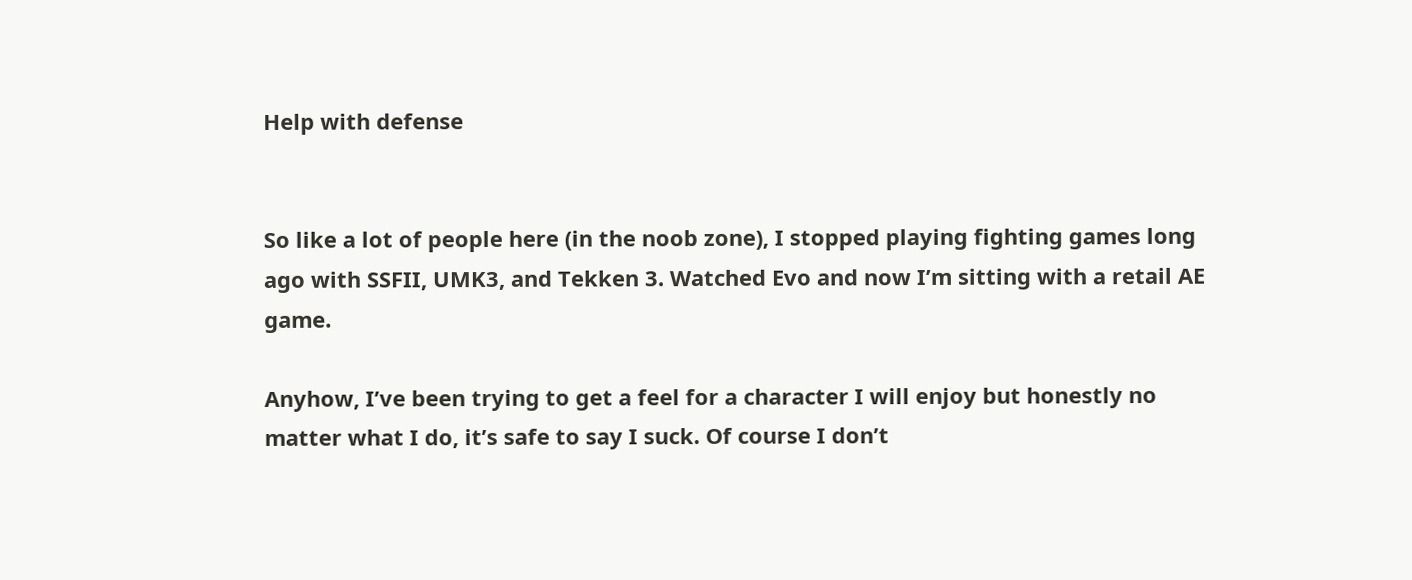Help with defense


So like a lot of people here (in the noob zone), I stopped playing fighting games long ago with SSFII, UMK3, and Tekken 3. Watched Evo and now I’m sitting with a retail AE game.

Anyhow, I’ve been trying to get a feel for a character I will enjoy but honestly no matter what I do, it’s safe to say I suck. Of course I don’t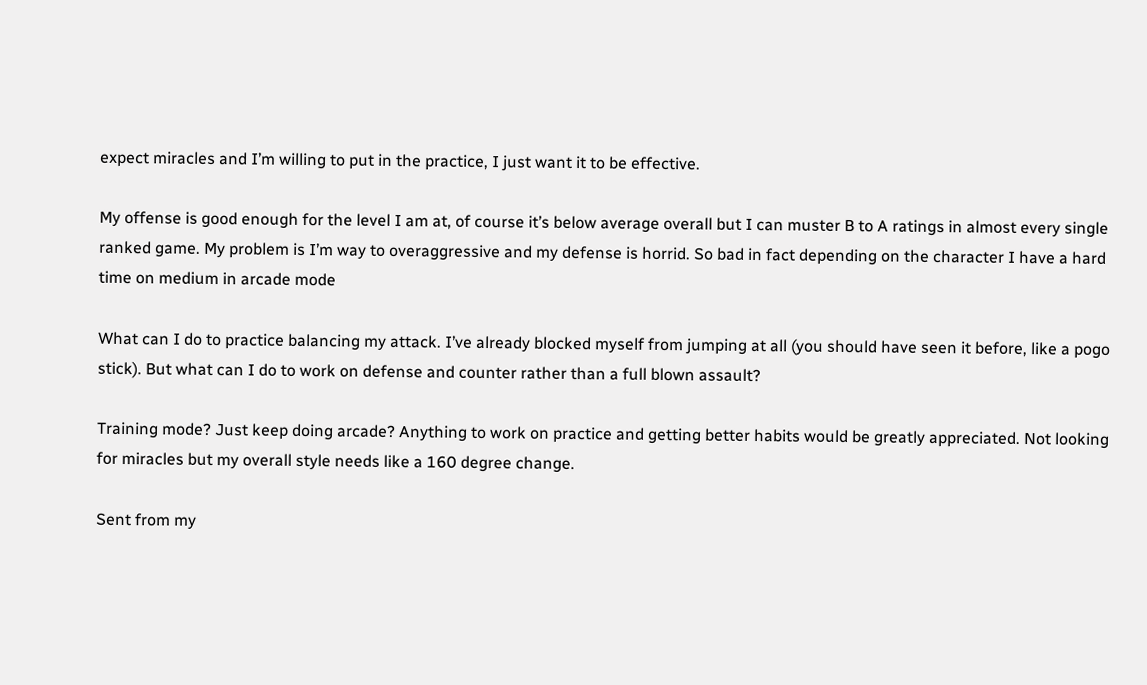expect miracles and I’m willing to put in the practice, I just want it to be effective.

My offense is good enough for the level I am at, of course it’s below average overall but I can muster B to A ratings in almost every single ranked game. My problem is I’m way to overaggressive and my defense is horrid. So bad in fact depending on the character I have a hard time on medium in arcade mode

What can I do to practice balancing my attack. I’ve already blocked myself from jumping at all (you should have seen it before, like a pogo stick). But what can I do to work on defense and counter rather than a full blown assault?

Training mode? Just keep doing arcade? Anything to work on practice and getting better habits would be greatly appreciated. Not looking for miracles but my overall style needs like a 160 degree change.

Sent from my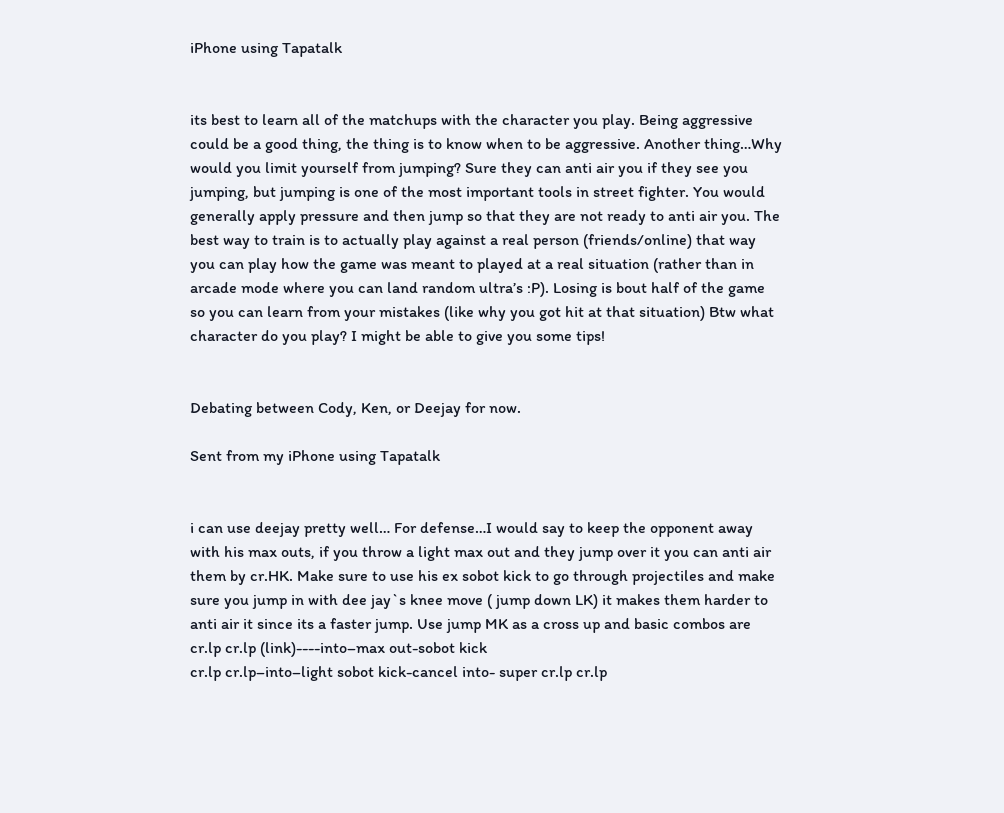iPhone using Tapatalk


its best to learn all of the matchups with the character you play. Being aggressive could be a good thing, the thing is to know when to be aggressive. Another thing…Why would you limit yourself from jumping? Sure they can anti air you if they see you jumping, but jumping is one of the most important tools in street fighter. You would generally apply pressure and then jump so that they are not ready to anti air you. The best way to train is to actually play against a real person (friends/online) that way you can play how the game was meant to played at a real situation (rather than in arcade mode where you can land random ultra’s :P). Losing is bout half of the game so you can learn from your mistakes (like why you got hit at that situation) Btw what character do you play? I might be able to give you some tips!


Debating between Cody, Ken, or Deejay for now.

Sent from my iPhone using Tapatalk


i can use deejay pretty well… For defense…I would say to keep the opponent away with his max outs, if you throw a light max out and they jump over it you can anti air them by cr.HK. Make sure to use his ex sobot kick to go through projectiles and make sure you jump in with dee jay`s knee move ( jump down LK) it makes them harder to anti air it since its a faster jump. Use jump MK as a cross up and basic combos are cr.lp cr.lp (link)----into–max out-sobot kick
cr.lp cr.lp–into–light sobot kick-cancel into- super cr.lp cr.lp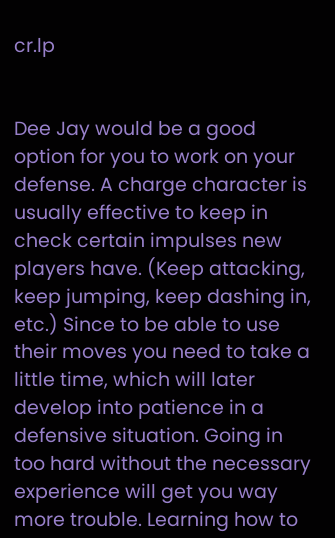cr.lp


Dee Jay would be a good option for you to work on your defense. A charge character is usually effective to keep in check certain impulses new players have. (Keep attacking, keep jumping, keep dashing in, etc.) Since to be able to use their moves you need to take a little time, which will later develop into patience in a defensive situation. Going in too hard without the necessary experience will get you way more trouble. Learning how to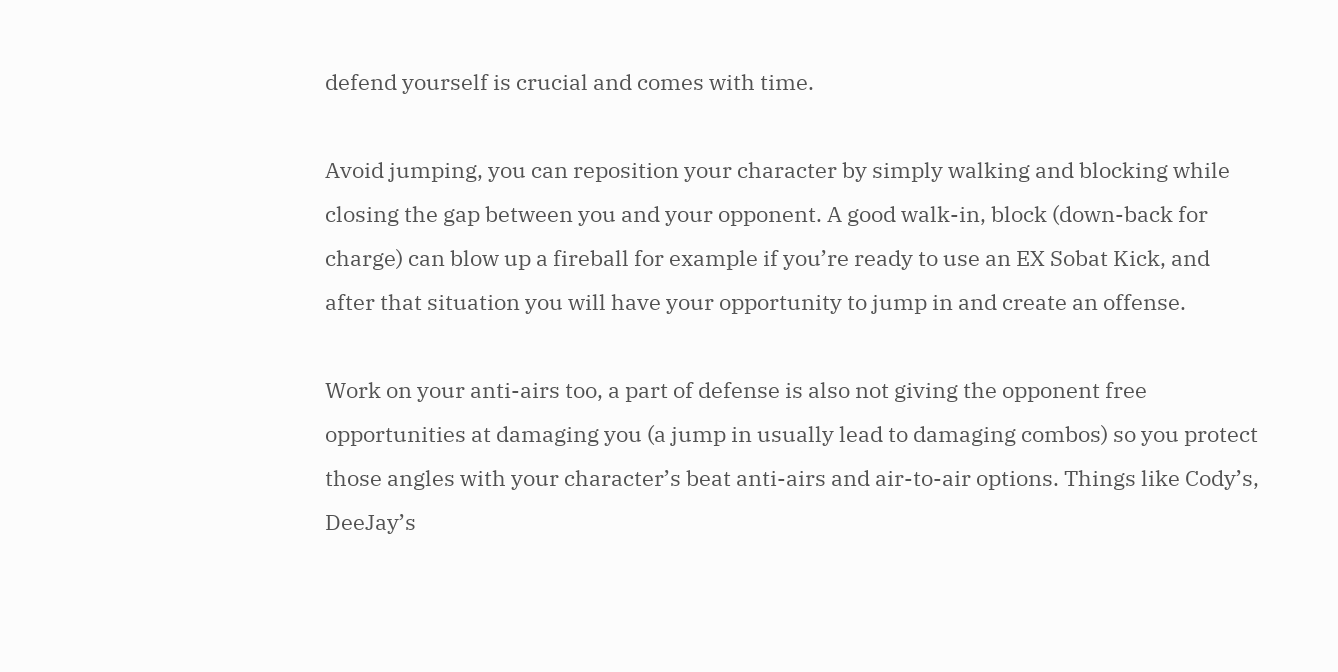defend yourself is crucial and comes with time.

Avoid jumping, you can reposition your character by simply walking and blocking while closing the gap between you and your opponent. A good walk-in, block (down-back for charge) can blow up a fireball for example if you’re ready to use an EX Sobat Kick, and after that situation you will have your opportunity to jump in and create an offense.

Work on your anti-airs too, a part of defense is also not giving the opponent free opportunities at damaging you (a jump in usually lead to damaging combos) so you protect those angles with your character’s beat anti-airs and air-to-air options. Things like Cody’s, DeeJay’s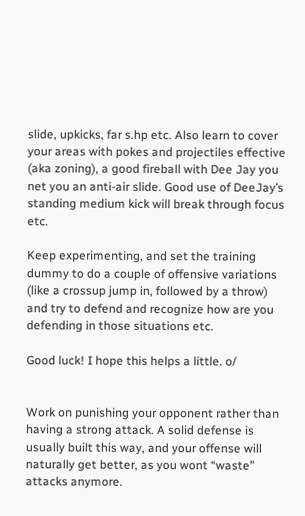slide, upkicks, far s.hp etc. Also learn to cover your areas with pokes and projectiles effective (aka zoning), a good fireball with Dee Jay you net you an anti-air slide. Good use of DeeJay’s standing medium kick will break through focus etc.

Keep experimenting, and set the training dummy to do a couple of offensive variations (like a crossup jump in, followed by a throw) and try to defend and recognize how are you defending in those situations etc.

Good luck! I hope this helps a little. o/


Work on punishing your opponent rather than having a strong attack. A solid defense is usually built this way, and your offense will naturally get better, as you wont “waste” attacks anymore.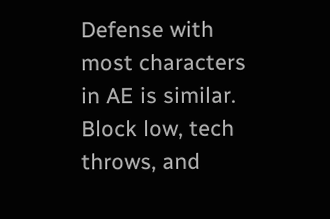Defense with most characters in AE is similar. Block low, tech throws, and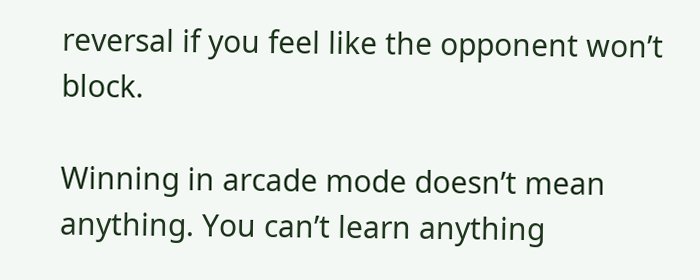reversal if you feel like the opponent won’t block.

Winning in arcade mode doesn’t mean anything. You can’t learn anything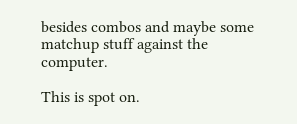besides combos and maybe some matchup stuff against the computer.

This is spot on.